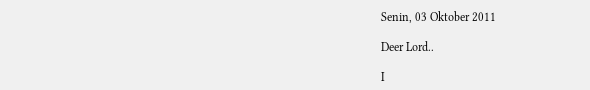Senin, 03 Oktober 2011

Deer Lord..

I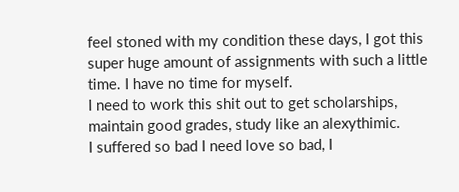feel stoned with my condition these days, I got this super huge amount of assignments with such a little time. I have no time for myself.
I need to work this shit out to get scholarships, maintain good grades, study like an alexythimic.
I suffered so bad I need love so bad, I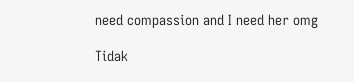need compassion and I need her omg

Tidak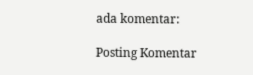ada komentar:

Posting Komentar